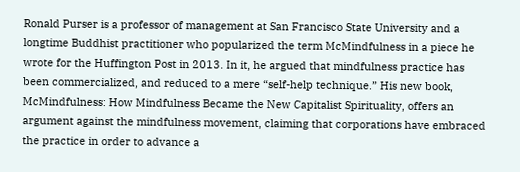Ronald Purser is a professor of management at San Francisco State University and a longtime Buddhist practitioner who popularized the term McMindfulness in a piece he wrote for the Huffington Post in 2013. In it, he argued that mindfulness practice has been commercialized, and reduced to a mere “self-help technique.” His new book, McMindfulness: How Mindfulness Became the New Capitalist Spirituality, offers an argument against the mindfulness movement, claiming that corporations have embraced the practice in order to advance a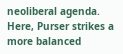neoliberal agenda. Here, Purser strikes a more balanced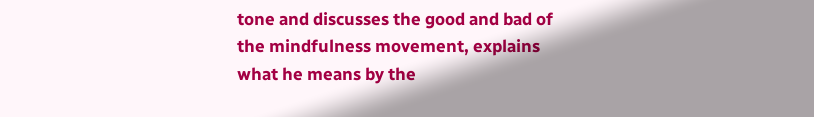tone and discusses the good and bad of the mindfulness movement, explains what he means by the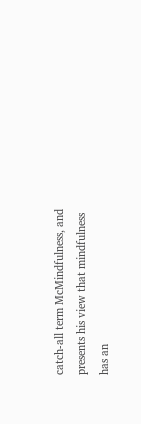catch-all term McMindfulness, and presents his view that mindfulness has an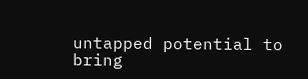untapped potential to bring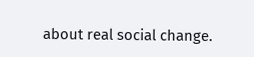about real social change.